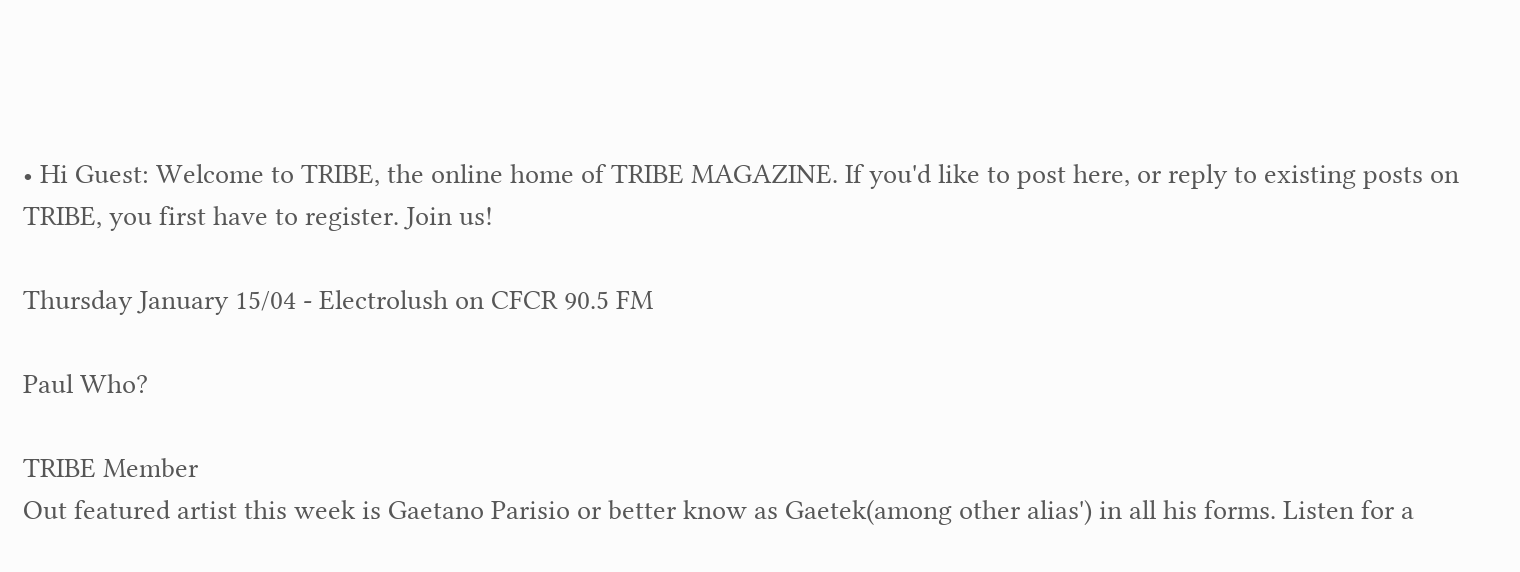• Hi Guest: Welcome to TRIBE, the online home of TRIBE MAGAZINE. If you'd like to post here, or reply to existing posts on TRIBE, you first have to register. Join us!

Thursday January 15/04 - Electrolush on CFCR 90.5 FM

Paul Who?

TRIBE Member
Out featured artist this week is Gaetano Parisio or better know as Gaetek(among other alias') in all his forms. Listen for a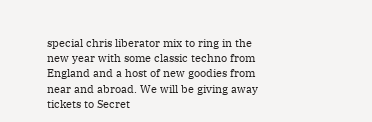special chris liberator mix to ring in the new year with some classic techno from England and a host of new goodies from near and abroad. We will be giving away tickets to Secret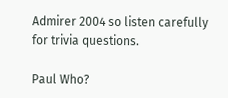Admirer 2004 so listen carefully for trivia questions.

Paul Who?